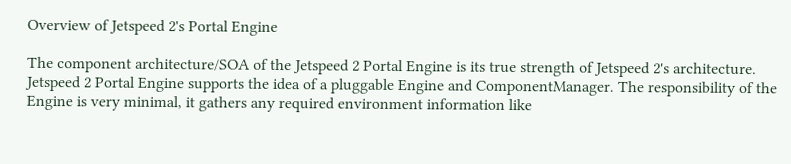Overview of Jetspeed 2's Portal Engine

The component architecture/SOA of the Jetspeed 2 Portal Engine is its true strength of Jetspeed 2's architecture. Jetspeed 2 Portal Engine supports the idea of a pluggable Engine and ComponentManager. The responsibility of the Engine is very minimal, it gathers any required environment information like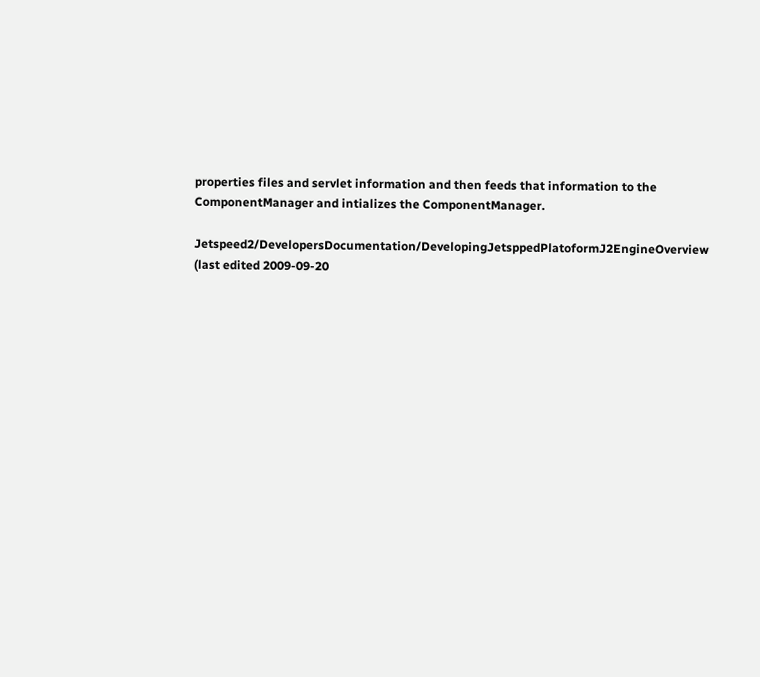properties files and servlet information and then feeds that information to the ComponentManager and intializes the ComponentManager.

Jetspeed2/DevelopersDocumentation/DevelopingJetsppedPlatoformJ2EngineOverview (last edited 2009-09-20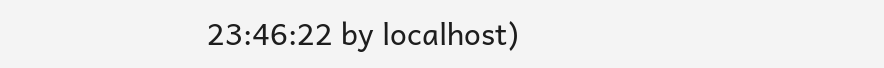23:46:22 by localhost)